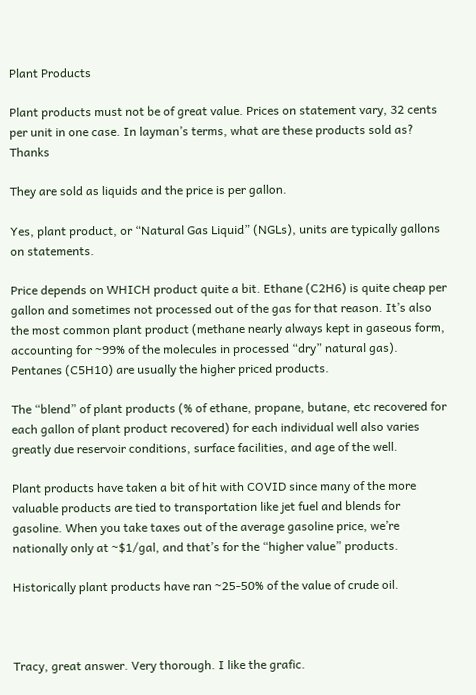Plant Products

Plant products must not be of great value. Prices on statement vary, 32 cents per unit in one case. In layman’s terms, what are these products sold as? Thanks

They are sold as liquids and the price is per gallon.

Yes, plant product, or “Natural Gas Liquid” (NGLs), units are typically gallons on statements.

Price depends on WHICH product quite a bit. Ethane (C2H6) is quite cheap per gallon and sometimes not processed out of the gas for that reason. It’s also the most common plant product (methane nearly always kept in gaseous form, accounting for ~99% of the molecules in processed “dry” natural gas). Pentanes (C5H10) are usually the higher priced products.

The “blend” of plant products (% of ethane, propane, butane, etc recovered for each gallon of plant product recovered) for each individual well also varies greatly due reservoir conditions, surface facilities, and age of the well.

Plant products have taken a bit of hit with COVID since many of the more valuable products are tied to transportation like jet fuel and blends for gasoline. When you take taxes out of the average gasoline price, we’re nationally only at ~$1/gal, and that’s for the “higher value” products.

Historically plant products have ran ~25-50% of the value of crude oil.



Tracy, great answer. Very thorough. I like the grafic.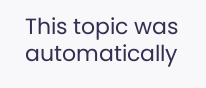This topic was automatically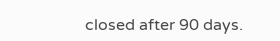closed after 90 days.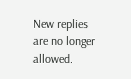New replies are no longer allowed.